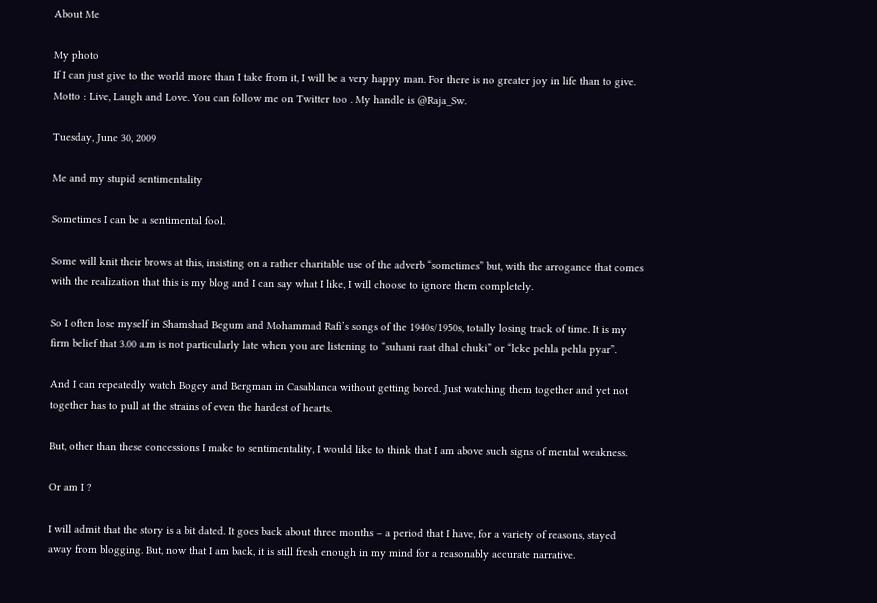About Me

My photo
If I can just give to the world more than I take from it, I will be a very happy man. For there is no greater joy in life than to give. Motto : Live, Laugh and Love. You can follow me on Twitter too . My handle is @Raja_Sw.

Tuesday, June 30, 2009

Me and my stupid sentimentality

Sometimes I can be a sentimental fool.

Some will knit their brows at this, insisting on a rather charitable use of the adverb “sometimes” but, with the arrogance that comes with the realization that this is my blog and I can say what I like, I will choose to ignore them completely.

So I often lose myself in Shamshad Begum and Mohammad Rafi’s songs of the 1940s/1950s, totally losing track of time. It is my firm belief that 3.00 a.m is not particularly late when you are listening to “suhani raat dhal chuki” or “leke pehla pehla pyar”.

And I can repeatedly watch Bogey and Bergman in Casablanca without getting bored. Just watching them together and yet not together has to pull at the strains of even the hardest of hearts.

But, other than these concessions I make to sentimentality, I would like to think that I am above such signs of mental weakness.

Or am I ?

I will admit that the story is a bit dated. It goes back about three months – a period that I have, for a variety of reasons, stayed away from blogging. But, now that I am back, it is still fresh enough in my mind for a reasonably accurate narrative.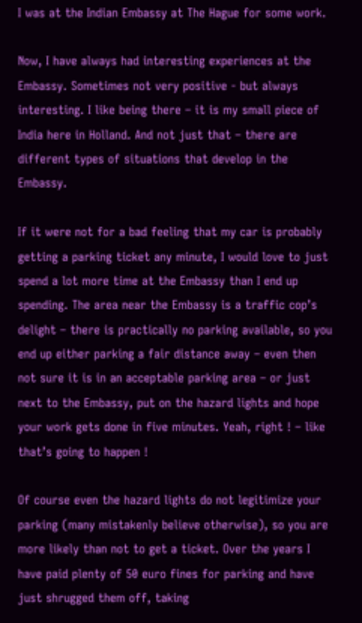I was at the Indian Embassy at The Hague for some work.

Now, I have always had interesting experiences at the Embassy. Sometimes not very positive - but always interesting. I like being there – it is my small piece of India here in Holland. And not just that – there are different types of situations that develop in the Embassy.

If it were not for a bad feeling that my car is probably getting a parking ticket any minute, I would love to just spend a lot more time at the Embassy than I end up spending. The area near the Embassy is a traffic cop’s delight – there is practically no parking available, so you end up either parking a fair distance away – even then not sure it is in an acceptable parking area – or just next to the Embassy, put on the hazard lights and hope your work gets done in five minutes. Yeah, right ! – like that’s going to happen !

Of course even the hazard lights do not legitimize your parking (many mistakenly believe otherwise), so you are more likely than not to get a ticket. Over the years I have paid plenty of 50 euro fines for parking and have just shrugged them off, taking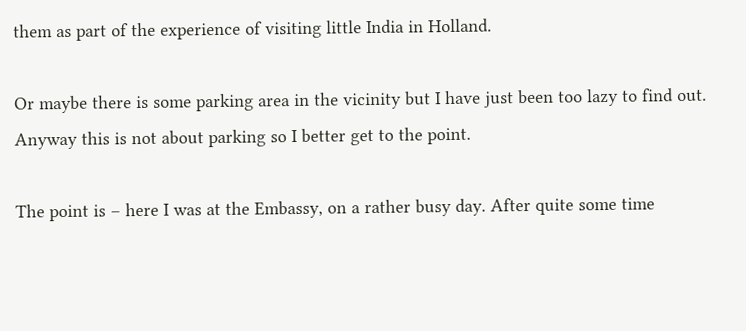them as part of the experience of visiting little India in Holland.

Or maybe there is some parking area in the vicinity but I have just been too lazy to find out. Anyway this is not about parking so I better get to the point.

The point is – here I was at the Embassy, on a rather busy day. After quite some time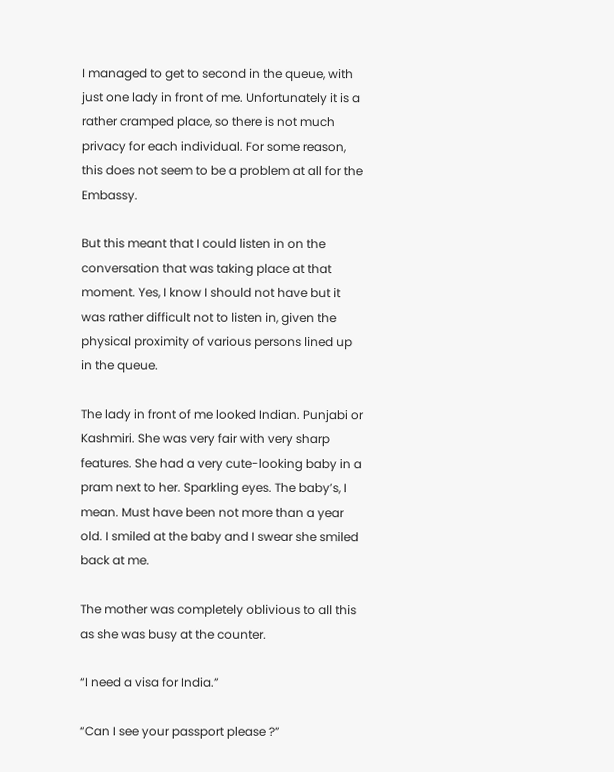I managed to get to second in the queue, with just one lady in front of me. Unfortunately it is a rather cramped place, so there is not much privacy for each individual. For some reason, this does not seem to be a problem at all for the Embassy.

But this meant that I could listen in on the conversation that was taking place at that moment. Yes, I know I should not have but it was rather difficult not to listen in, given the physical proximity of various persons lined up in the queue.

The lady in front of me looked Indian. Punjabi or Kashmiri. She was very fair with very sharp features. She had a very cute-looking baby in a pram next to her. Sparkling eyes. The baby’s, I mean. Must have been not more than a year old. I smiled at the baby and I swear she smiled back at me.

The mother was completely oblivious to all this as she was busy at the counter.

“I need a visa for India.”

“Can I see your passport please ?”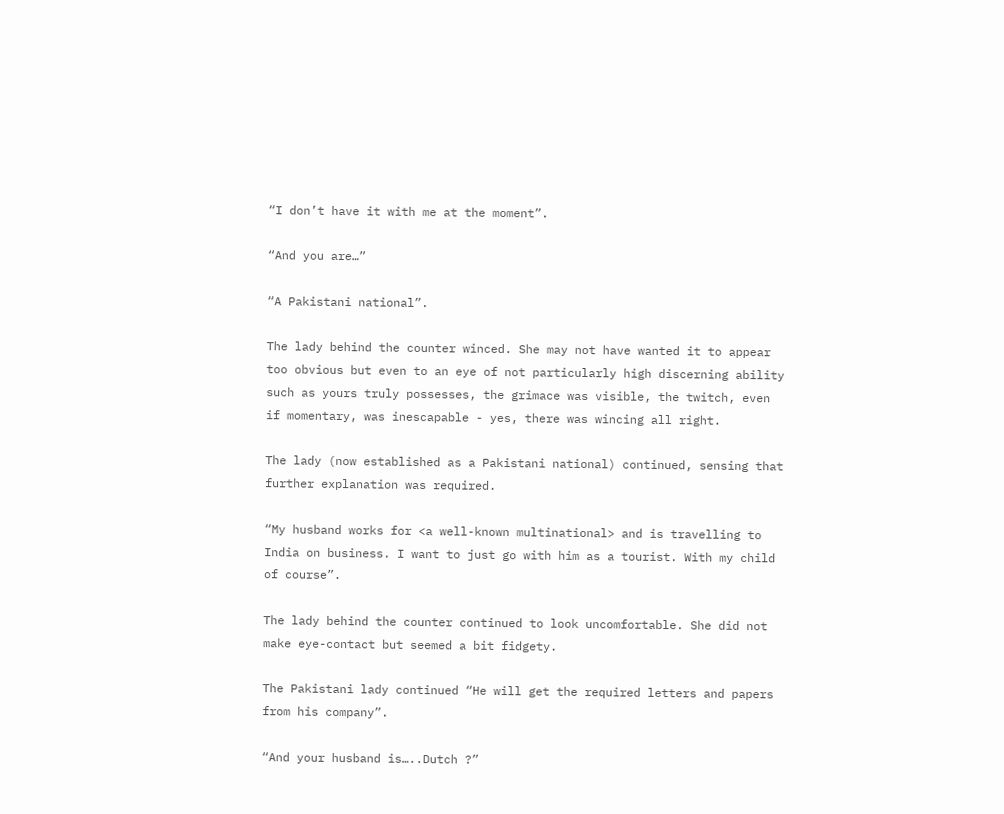“I don’t have it with me at the moment”.

“And you are…”

“A Pakistani national”.

The lady behind the counter winced. She may not have wanted it to appear too obvious but even to an eye of not particularly high discerning ability such as yours truly possesses, the grimace was visible, the twitch, even if momentary, was inescapable - yes, there was wincing all right.

The lady (now established as a Pakistani national) continued, sensing that further explanation was required.

“My husband works for <a well-known multinational> and is travelling to India on business. I want to just go with him as a tourist. With my child of course”.

The lady behind the counter continued to look uncomfortable. She did not make eye-contact but seemed a bit fidgety.

The Pakistani lady continued “He will get the required letters and papers from his company”.

“And your husband is…..Dutch ?”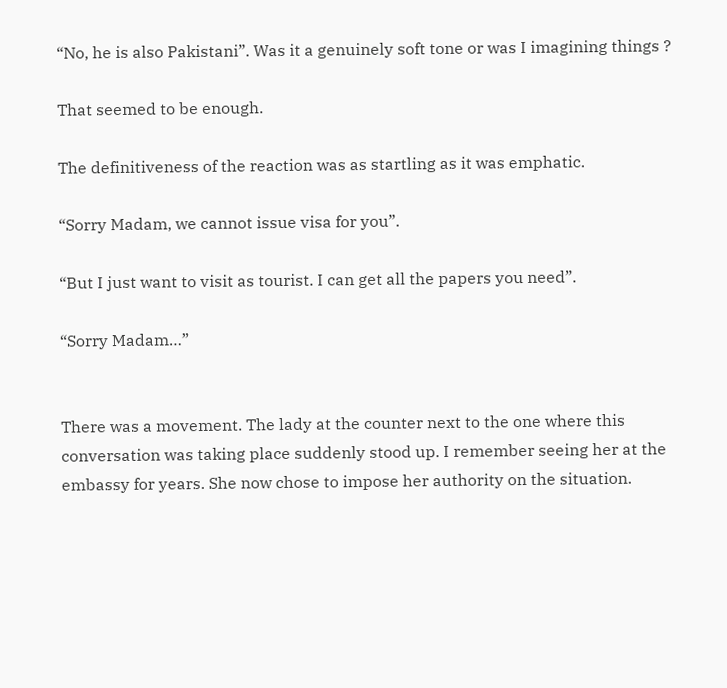“No, he is also Pakistani”. Was it a genuinely soft tone or was I imagining things ?

That seemed to be enough.

The definitiveness of the reaction was as startling as it was emphatic.

“Sorry Madam, we cannot issue visa for you”.

“But I just want to visit as tourist. I can get all the papers you need”.

“Sorry Madam…”


There was a movement. The lady at the counter next to the one where this conversation was taking place suddenly stood up. I remember seeing her at the embassy for years. She now chose to impose her authority on the situation.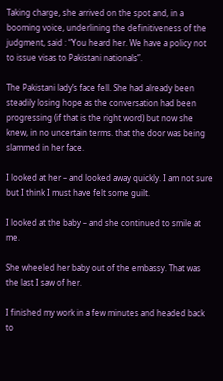Taking charge, she arrived on the spot and, in a booming voice, underlining the definitiveness of the judgment, said : “You heard her. We have a policy not to issue visas to Pakistani nationals”.

The Pakistani lady’s face fell. She had already been steadily losing hope as the conversation had been progressing (if that is the right word) but now she knew, in no uncertain terms. that the door was being slammed in her face.

I looked at her – and looked away quickly. I am not sure but I think I must have felt some guilt.

I looked at the baby – and she continued to smile at me.

She wheeled her baby out of the embassy. That was the last I saw of her.

I finished my work in a few minutes and headed back to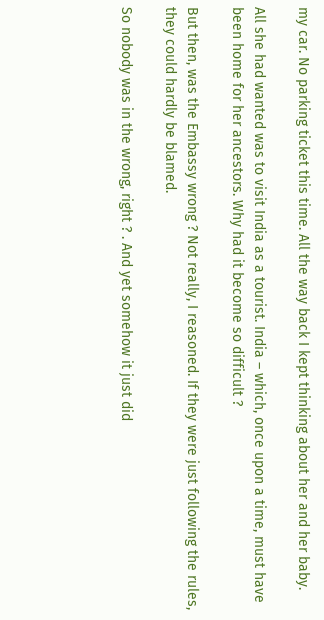my car. No parking ticket this time. All the way back I kept thinking about her and her baby.

All she had wanted was to visit India as a tourist. India – which, once upon a time, must have been home for her ancestors. Why had it become so difficult ?

But then, was the Embassy wrong ? Not really, I reasoned. If they were just following the rules, they could hardly be blamed.

So nobody was in the wrong, right ? . And yet somehow it just did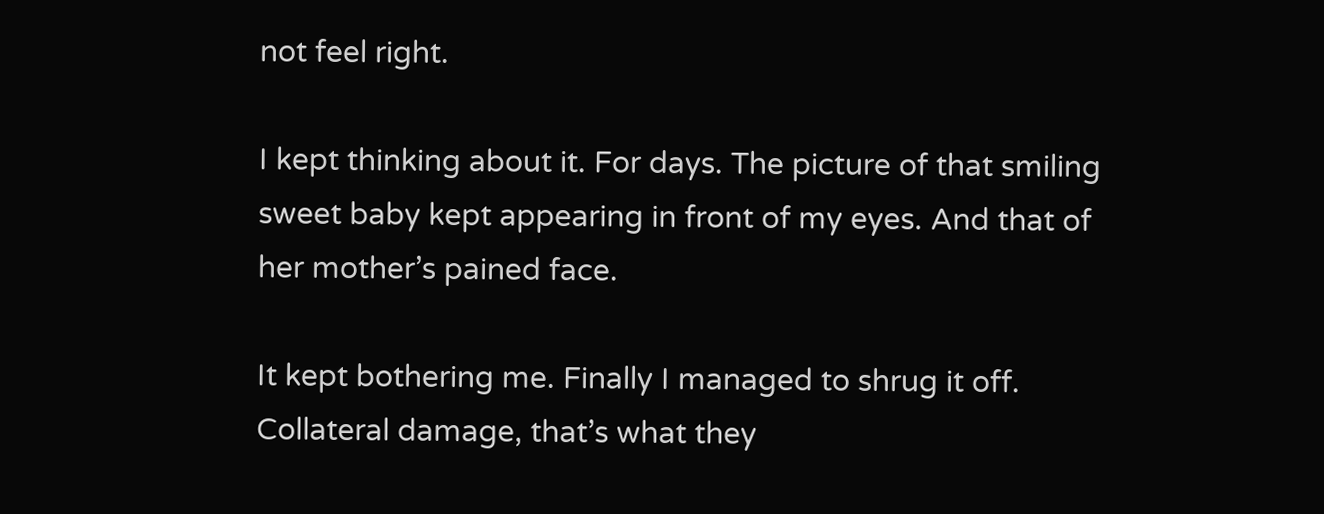not feel right.

I kept thinking about it. For days. The picture of that smiling sweet baby kept appearing in front of my eyes. And that of her mother’s pained face.

It kept bothering me. Finally I managed to shrug it off. Collateral damage, that’s what they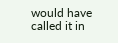would have called it in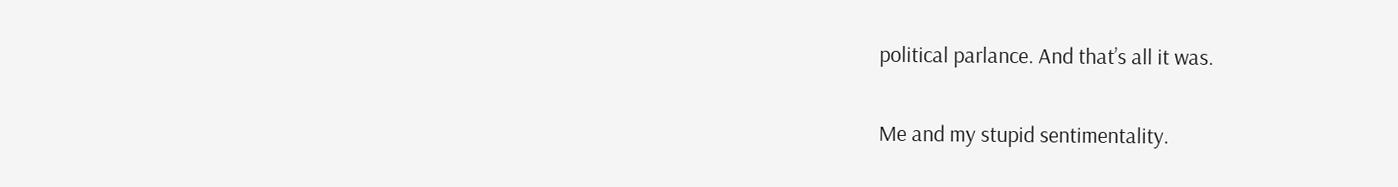political parlance. And that’s all it was.

Me and my stupid sentimentality.